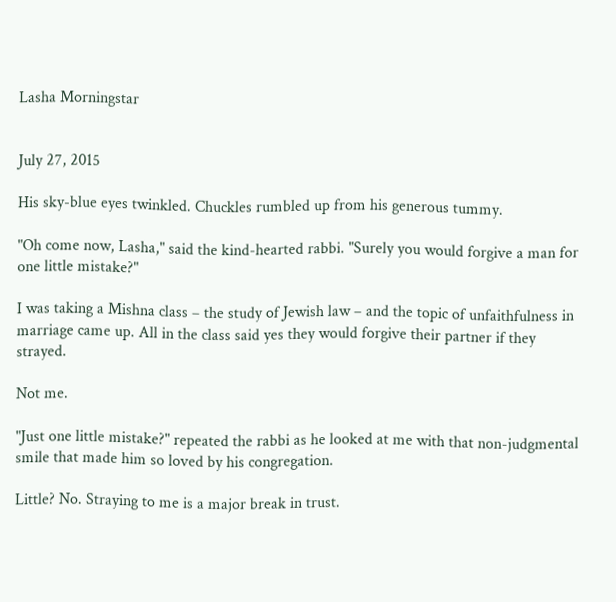Lasha Morningstar


July 27, 2015

His sky-blue eyes twinkled. Chuckles rumbled up from his generous tummy.

"Oh come now, Lasha," said the kind-hearted rabbi. "Surely you would forgive a man for one little mistake?"

I was taking a Mishna class – the study of Jewish law – and the topic of unfaithfulness in marriage came up. All in the class said yes they would forgive their partner if they strayed.

Not me.

"Just one little mistake?" repeated the rabbi as he looked at me with that non-judgmental smile that made him so loved by his congregation.

Little? No. Straying to me is a major break in trust.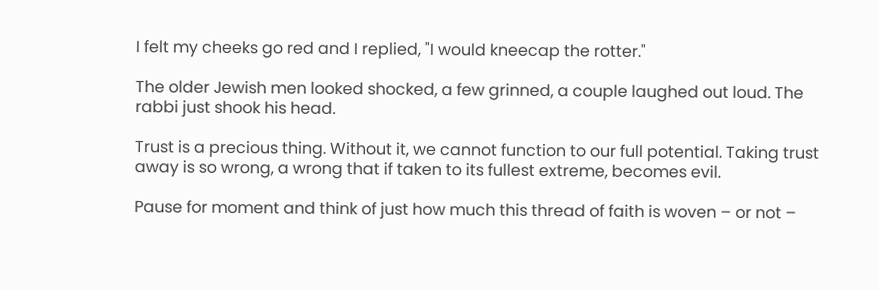I felt my cheeks go red and I replied, "I would kneecap the rotter."

The older Jewish men looked shocked, a few grinned, a couple laughed out loud. The rabbi just shook his head.

Trust is a precious thing. Without it, we cannot function to our full potential. Taking trust away is so wrong, a wrong that if taken to its fullest extreme, becomes evil.

Pause for moment and think of just how much this thread of faith is woven – or not –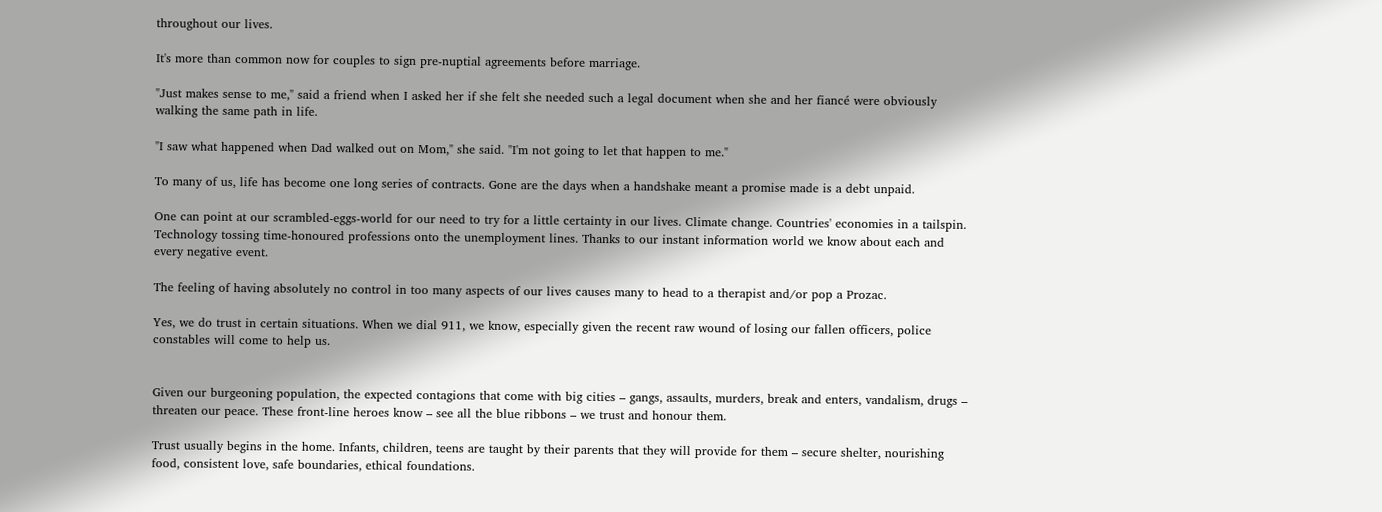throughout our lives.

It's more than common now for couples to sign pre-nuptial agreements before marriage.

"Just makes sense to me," said a friend when I asked her if she felt she needed such a legal document when she and her fiancé were obviously walking the same path in life.

"I saw what happened when Dad walked out on Mom," she said. "I'm not going to let that happen to me."

To many of us, life has become one long series of contracts. Gone are the days when a handshake meant a promise made is a debt unpaid.

One can point at our scrambled-eggs-world for our need to try for a little certainty in our lives. Climate change. Countries' economies in a tailspin. Technology tossing time-honoured professions onto the unemployment lines. Thanks to our instant information world we know about each and every negative event.

The feeling of having absolutely no control in too many aspects of our lives causes many to head to a therapist and/or pop a Prozac.

Yes, we do trust in certain situations. When we dial 911, we know, especially given the recent raw wound of losing our fallen officers, police constables will come to help us.


Given our burgeoning population, the expected contagions that come with big cities – gangs, assaults, murders, break and enters, vandalism, drugs – threaten our peace. These front-line heroes know – see all the blue ribbons – we trust and honour them.

Trust usually begins in the home. Infants, children, teens are taught by their parents that they will provide for them – secure shelter, nourishing food, consistent love, safe boundaries, ethical foundations.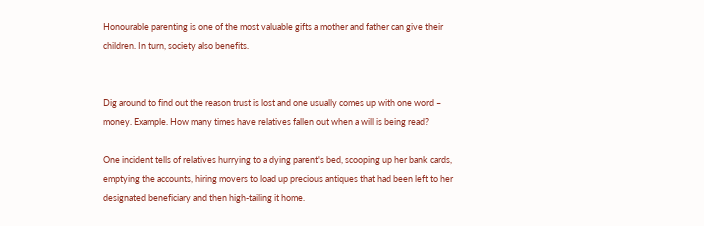Honourable parenting is one of the most valuable gifts a mother and father can give their children. In turn, society also benefits.


Dig around to find out the reason trust is lost and one usually comes up with one word – money. Example. How many times have relatives fallen out when a will is being read?

One incident tells of relatives hurrying to a dying parent's bed, scooping up her bank cards, emptying the accounts, hiring movers to load up precious antiques that had been left to her designated beneficiary and then high-tailing it home.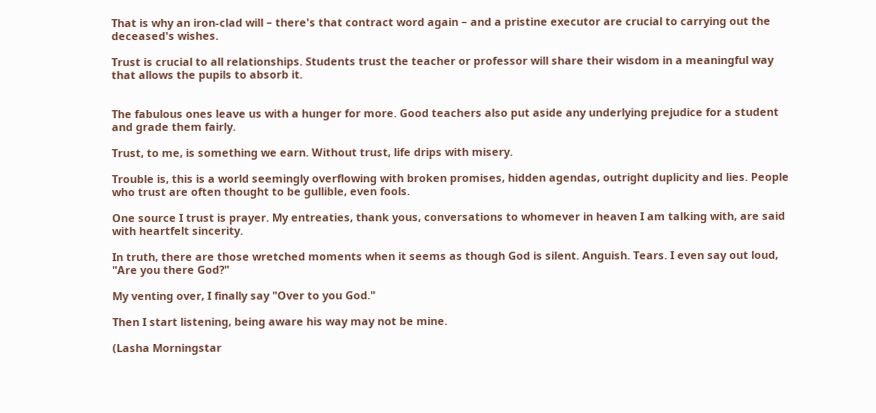That is why an iron-clad will – there's that contract word again – and a pristine executor are crucial to carrying out the deceased's wishes.

Trust is crucial to all relationships. Students trust the teacher or professor will share their wisdom in a meaningful way that allows the pupils to absorb it.


The fabulous ones leave us with a hunger for more. Good teachers also put aside any underlying prejudice for a student and grade them fairly.

Trust, to me, is something we earn. Without trust, life drips with misery.

Trouble is, this is a world seemingly overflowing with broken promises, hidden agendas, outright duplicity and lies. People who trust are often thought to be gullible, even fools.

One source I trust is prayer. My entreaties, thank yous, conversations to whomever in heaven I am talking with, are said with heartfelt sincerity.

In truth, there are those wretched moments when it seems as though God is silent. Anguish. Tears. I even say out loud, "Are you there God?"

My venting over, I finally say "Over to you God."

Then I start listening, being aware his way may not be mine.

(Lasha Morningstar